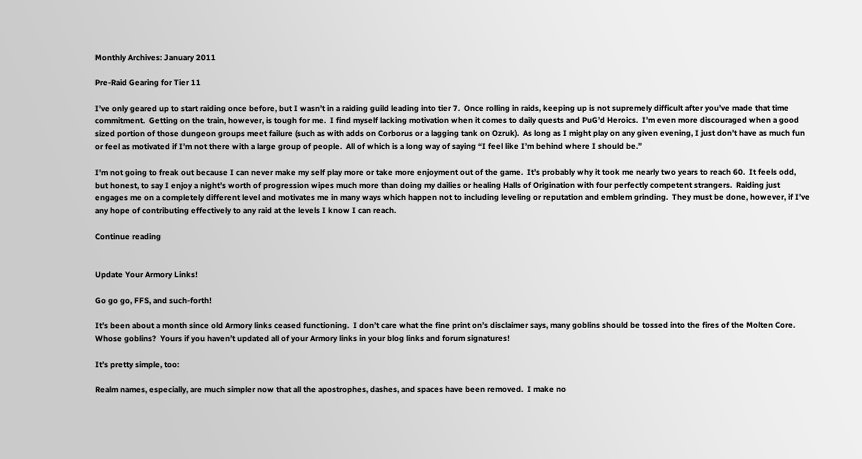Monthly Archives: January 2011

Pre-Raid Gearing for Tier 11

I’ve only geared up to start raiding once before, but I wasn’t in a raiding guild leading into tier 7.  Once rolling in raids, keeping up is not supremely difficult after you’ve made that time commitment.  Getting on the train, however, is tough for me.  I find myself lacking motivation when it comes to daily quests and PuG’d Heroics.  I’m even more discouraged when a good sized portion of those dungeon groups meet failure (such as with adds on Corborus or a lagging tank on Ozruk).  As long as I might play on any given evening, I just don’t have as much fun or feel as motivated if I’m not there with a large group of people.  All of which is a long way of saying “I feel like I’m behind where I should be.”

I’m not going to freak out because I can never make my self play more or take more enjoyment out of the game.  It’s probably why it took me nearly two years to reach 60.  It feels odd, but honest, to say I enjoy a night’s worth of progression wipes much more than doing my dailies or healing Halls of Origination with four perfectly competent strangers.  Raiding just engages me on a completely different level and motivates me in many ways which happen not to including leveling or reputation and emblem grinding.  They must be done, however, if I’ve any hope of contributing effectively to any raid at the levels I know I can reach.

Continue reading


Update Your Armory Links!

Go go go, FFS, and such-forth!

It’s been about a month since old Armory links ceased functioning.  I don’t care what the fine print on’s disclaimer says, many goblins should be tossed into the fires of the Molten Core.  Whose goblins?  Yours if you haven’t updated all of your Armory links in your blog links and forum signatures!

It’s pretty simple, too:

Realm names, especially, are much simpler now that all the apostrophes, dashes, and spaces have been removed.  I make no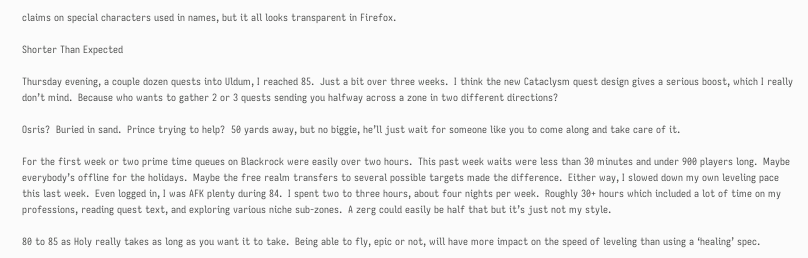claims on special characters used in names, but it all looks transparent in Firefox.

Shorter Than Expected

Thursday evening, a couple dozen quests into Uldum, I reached 85.  Just a bit over three weeks.  I think the new Cataclysm quest design gives a serious boost, which I really don’t mind.  Because who wants to gather 2 or 3 quests sending you halfway across a zone in two different directions?

Osris?  Buried in sand.  Prince trying to help?  50 yards away, but no biggie, he’ll just wait for someone like you to come along and take care of it.

For the first week or two prime time queues on Blackrock were easily over two hours.  This past week waits were less than 30 minutes and under 900 players long.  Maybe everybody’s offline for the holidays.  Maybe the free realm transfers to several possible targets made the difference.  Either way, I slowed down my own leveling pace this last week.  Even logged in, I was AFK plenty during 84.  I spent two to three hours, about four nights per week.  Roughly 30+ hours which included a lot of time on my professions, reading quest text, and exploring various niche sub-zones.  A zerg could easily be half that but it’s just not my style.

80 to 85 as Holy really takes as long as you want it to take.  Being able to fly, epic or not, will have more impact on the speed of leveling than using a ‘healing’ spec.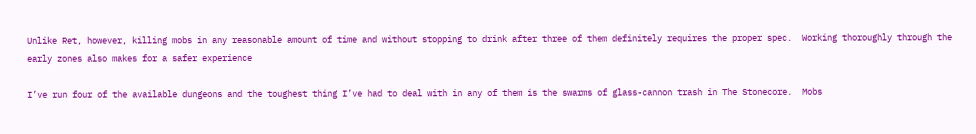Unlike Ret, however, killing mobs in any reasonable amount of time and without stopping to drink after three of them definitely requires the proper spec.  Working thoroughly through the early zones also makes for a safer experience

I’ve run four of the available dungeons and the toughest thing I’ve had to deal with in any of them is the swarms of glass-cannon trash in The Stonecore.  Mobs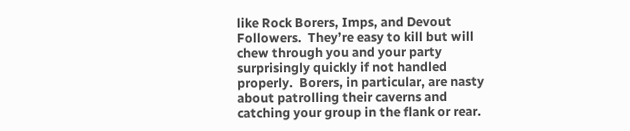like Rock Borers, Imps, and Devout Followers.  They’re easy to kill but will chew through you and your party surprisingly quickly if not handled properly.  Borers, in particular, are nasty about patrolling their caverns and catching your group in the flank or rear.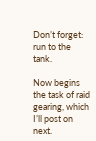Don’t forget: run to the tank.

Now begins the task of raid gearing, which I’ll post on next.